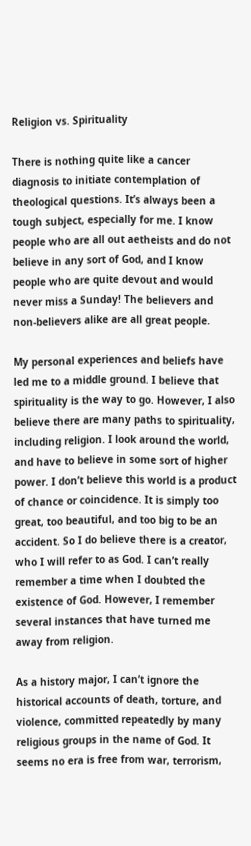Religion vs. Spirituality

There is nothing quite like a cancer diagnosis to initiate contemplation of theological questions. It’s always been a tough subject, especially for me. I know people who are all out aetheists and do not believe in any sort of God, and I know people who are quite devout and would never miss a Sunday! The believers and non-believers alike are all great people.

My personal experiences and beliefs have led me to a middle ground. I believe that spirituality is the way to go. However, I also believe there are many paths to spirituality, including religion. I look around the world, and have to believe in some sort of higher power. I don’t believe this world is a product of chance or coincidence. It is simply too great, too beautiful, and too big to be an accident. So I do believe there is a creator, who I will refer to as God. I can’t really remember a time when I doubted the existence of God. However, I remember several instances that have turned me away from religion.

As a history major, I can’t ignore the historical accounts of death, torture, and violence, committed repeatedly by many religious groups in the name of God. It seems no era is free from war, terrorism,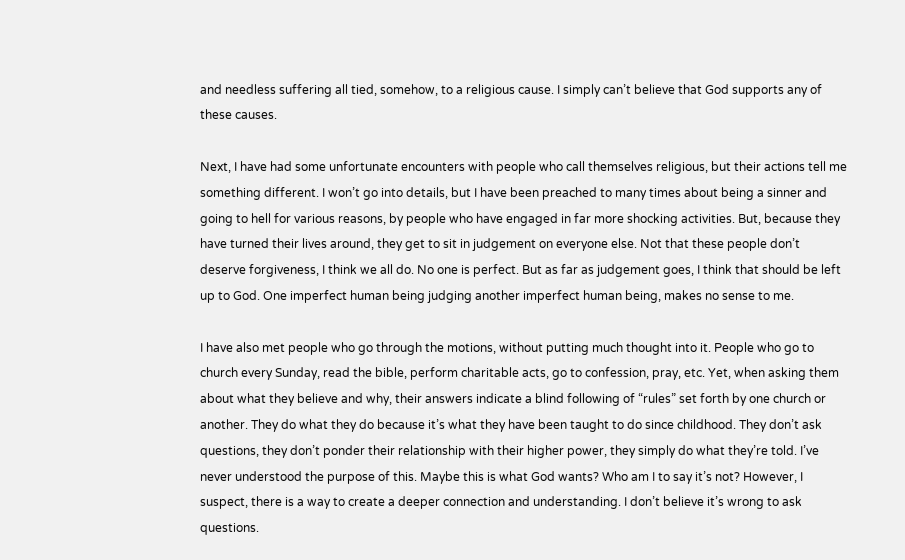and needless suffering all tied, somehow, to a religious cause. I simply can’t believe that God supports any of these causes.

Next, I have had some unfortunate encounters with people who call themselves religious, but their actions tell me something different. I won’t go into details, but I have been preached to many times about being a sinner and going to hell for various reasons, by people who have engaged in far more shocking activities. But, because they have turned their lives around, they get to sit in judgement on everyone else. Not that these people don’t deserve forgiveness, I think we all do. No one is perfect. But as far as judgement goes, I think that should be left up to God. One imperfect human being judging another imperfect human being, makes no sense to me.

I have also met people who go through the motions, without putting much thought into it. People who go to church every Sunday, read the bible, perform charitable acts, go to confession, pray, etc. Yet, when asking them about what they believe and why, their answers indicate a blind following of “rules” set forth by one church or another. They do what they do because it’s what they have been taught to do since childhood. They don’t ask questions, they don’t ponder their relationship with their higher power, they simply do what they’re told. I’ve never understood the purpose of this. Maybe this is what God wants? Who am I to say it’s not? However, I suspect, there is a way to create a deeper connection and understanding. I don’t believe it’s wrong to ask questions.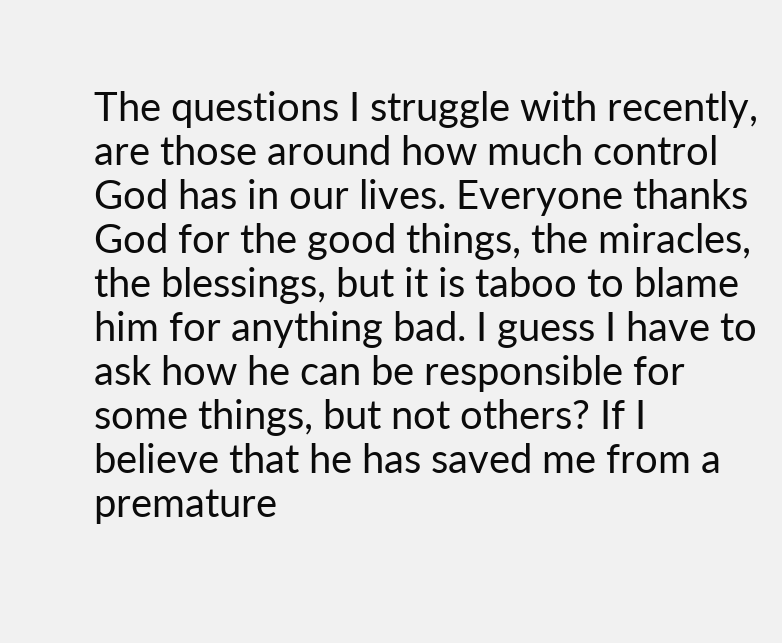The questions I struggle with recently, are those around how much control God has in our lives. Everyone thanks God for the good things, the miracles, the blessings, but it is taboo to blame him for anything bad. I guess I have to ask how he can be responsible for some things, but not others? If I believe that he has saved me from a premature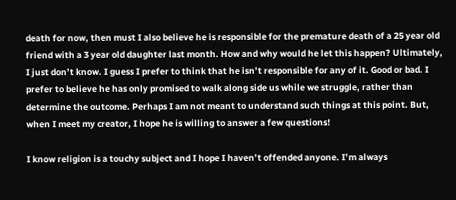death for now, then must I also believe he is responsible for the premature death of a 25 year old friend with a 3 year old daughter last month. How and why would he let this happen? Ultimately, I just don’t know. I guess I prefer to think that he isn’t responsible for any of it. Good or bad. I prefer to believe he has only promised to walk along side us while we struggle, rather than determine the outcome. Perhaps I am not meant to understand such things at this point. But, when I meet my creator, I hope he is willing to answer a few questions!

I know religion is a touchy subject and I hope I haven’t offended anyone. I’m always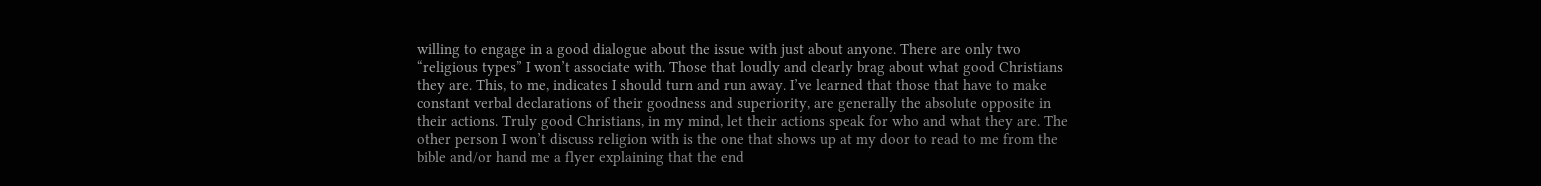willing to engage in a good dialogue about the issue with just about anyone. There are only two “religious types” I won’t associate with. Those that loudly and clearly brag about what good Christians they are. This, to me, indicates I should turn and run away. I’ve learned that those that have to make constant verbal declarations of their goodness and superiority, are generally the absolute opposite in their actions. Truly good Christians, in my mind, let their actions speak for who and what they are. The other person I won’t discuss religion with is the one that shows up at my door to read to me from the bible and/or hand me a flyer explaining that the end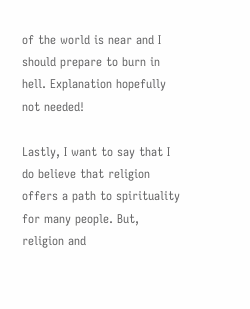of the world is near and I should prepare to burn in hell. Explanation hopefully not needed!

Lastly, I want to say that I do believe that religion offers a path to spirituality for many people. But, religion and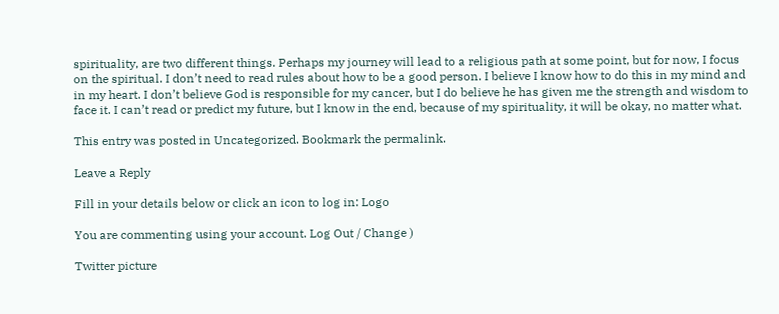spirituality, are two different things. Perhaps my journey will lead to a religious path at some point, but for now, I focus on the spiritual. I don’t need to read rules about how to be a good person. I believe I know how to do this in my mind and in my heart. I don’t believe God is responsible for my cancer, but I do believe he has given me the strength and wisdom to face it. I can’t read or predict my future, but I know in the end, because of my spirituality, it will be okay, no matter what.

This entry was posted in Uncategorized. Bookmark the permalink.

Leave a Reply

Fill in your details below or click an icon to log in: Logo

You are commenting using your account. Log Out / Change )

Twitter picture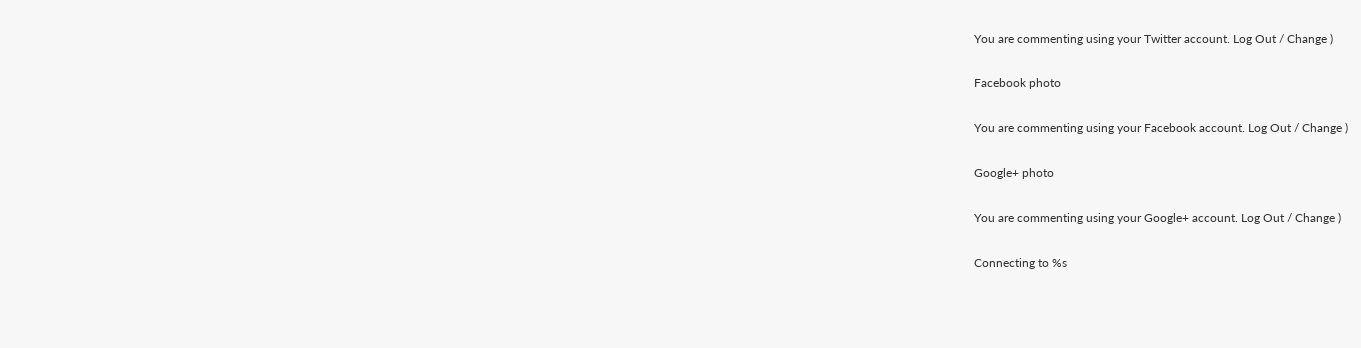You are commenting using your Twitter account. Log Out / Change )

Facebook photo

You are commenting using your Facebook account. Log Out / Change )

Google+ photo

You are commenting using your Google+ account. Log Out / Change )

Connecting to %s